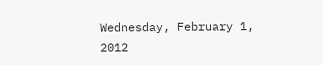Wednesday, February 1, 2012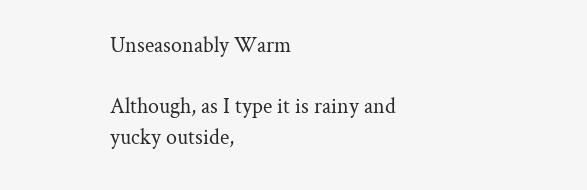Unseasonably Warm

Although, as I type it is rainy and yucky outside,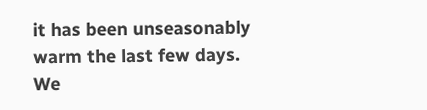it has been unseasonably warm the last few days. We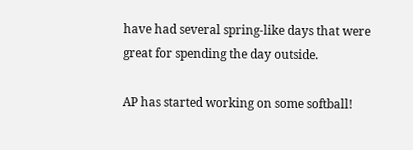have had several spring-like days that were great for spending the day outside.

AP has started working on some softball!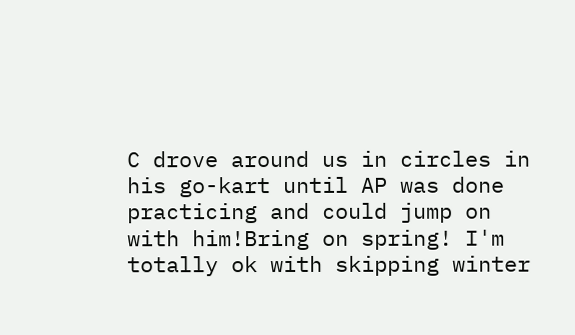C drove around us in circles in his go-kart until AP was done practicing and could jump on with him!Bring on spring! I'm totally ok with skipping winter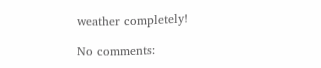weather completely!

No comments: